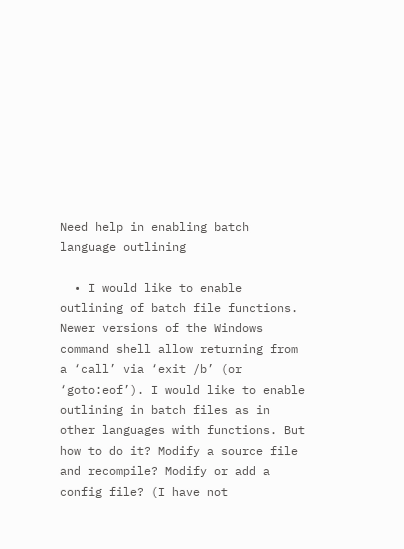Need help in enabling batch language outlining

  • I would like to enable outlining of batch file functions. Newer versions of the Windows command shell allow returning from a ‘call’ via ‘exit /b’ (or ‘goto:eof’). I would like to enable outlining in batch files as in other languages with functions. But how to do it? Modify a source file and recompile? Modify or add a config file? (I have not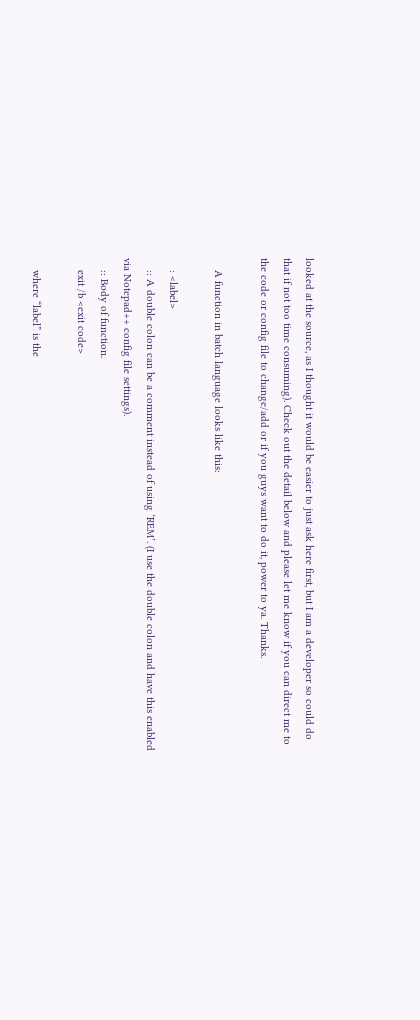looked at the source, as I thought it would be easier to just ask here first, but I am a developer so could do that if not too time consuming). Check out the detail below and please let me know if you can direct me to the code or config file to change/add or if you guys want to do it, power to ya. Thanks.

    A function in batch language looks like this:

    : <label>
    :: A double colon can be a comment instead of using ‘REM’. (I use the double colon and have this enabled via Notepad++ config file settings).
    :: Body of function.
    exit /b <exit code>

    where “label” is the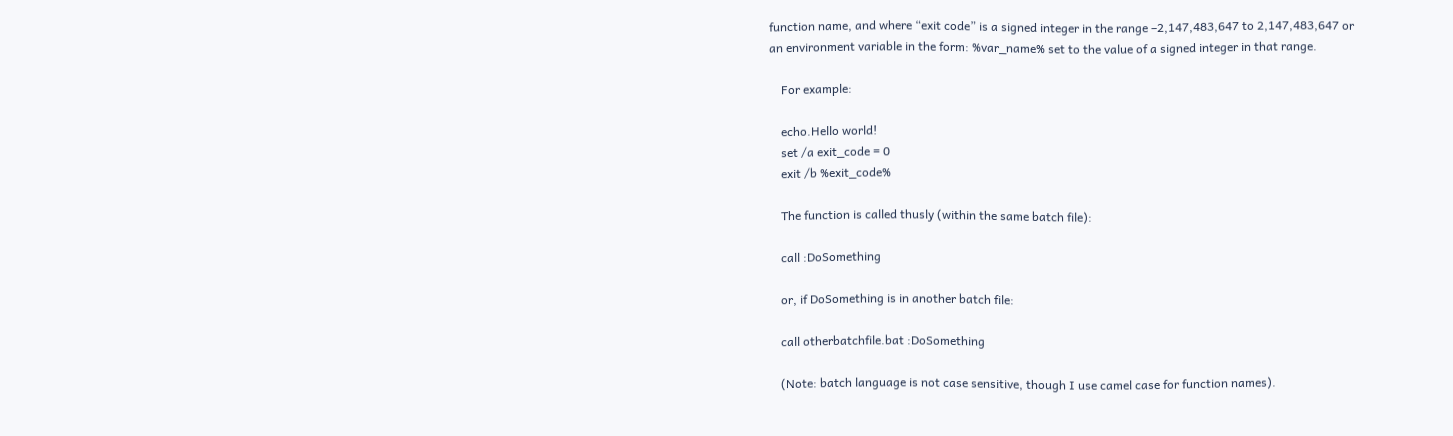function name, and where “exit code” is a signed integer in the range –2,147,483,647 to 2,147,483,647 or an environment variable in the form: %var_name% set to the value of a signed integer in that range.

    For example:

    echo.Hello world!
    set /a exit_code = 0
    exit /b %exit_code%

    The function is called thusly (within the same batch file):

    call :DoSomething

    or, if DoSomething is in another batch file:

    call otherbatchfile.bat :DoSomething

    (Note: batch language is not case sensitive, though I use camel case for function names).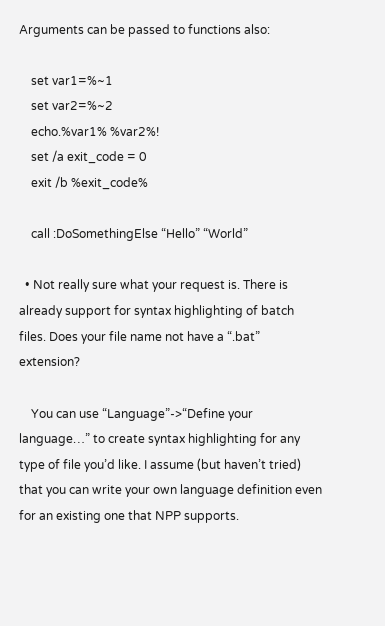Arguments can be passed to functions also:

    set var1=%~1
    set var2=%~2
    echo.%var1% %var2%!
    set /a exit_code = 0
    exit /b %exit_code%

    call :DoSomethingElse “Hello” “World”

  • Not really sure what your request is. There is already support for syntax highlighting of batch files. Does your file name not have a “.bat” extension?

    You can use “Language”->“Define your language…” to create syntax highlighting for any type of file you’d like. I assume (but haven’t tried) that you can write your own language definition even for an existing one that NPP supports.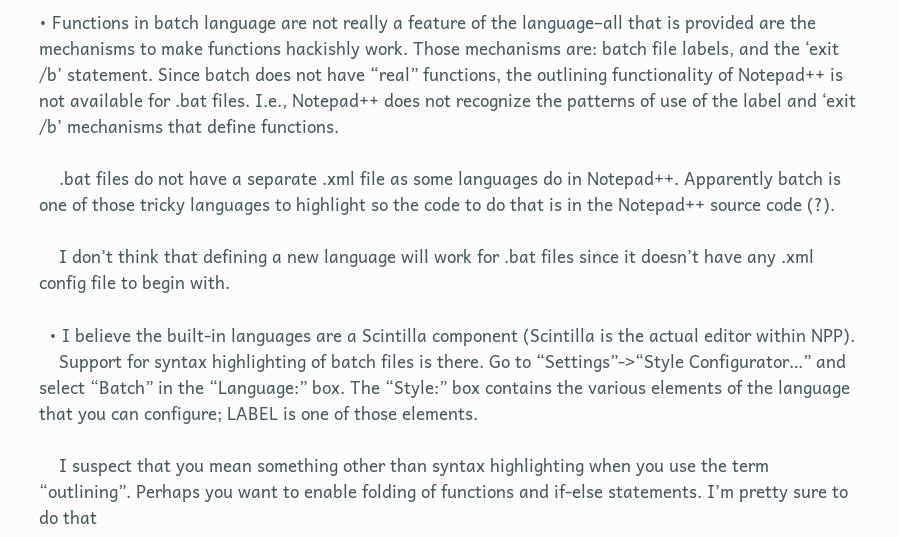• Functions in batch language are not really a feature of the language–all that is provided are the mechanisms to make functions hackishly work. Those mechanisms are: batch file labels, and the ‘exit /b’ statement. Since batch does not have “real” functions, the outlining functionality of Notepad++ is not available for .bat files. I.e., Notepad++ does not recognize the patterns of use of the label and ‘exit /b’ mechanisms that define functions.

    .bat files do not have a separate .xml file as some languages do in Notepad++. Apparently batch is one of those tricky languages to highlight so the code to do that is in the Notepad++ source code (?).

    I don’t think that defining a new language will work for .bat files since it doesn’t have any .xml config file to begin with.

  • I believe the built-in languages are a Scintilla component (Scintilla is the actual editor within NPP).
    Support for syntax highlighting of batch files is there. Go to “Settings”->“Style Configurator…” and select “Batch” in the “Language:” box. The “Style:” box contains the various elements of the language that you can configure; LABEL is one of those elements.

    I suspect that you mean something other than syntax highlighting when you use the term “outlining”. Perhaps you want to enable folding of functions and if-else statements. I’m pretty sure to do that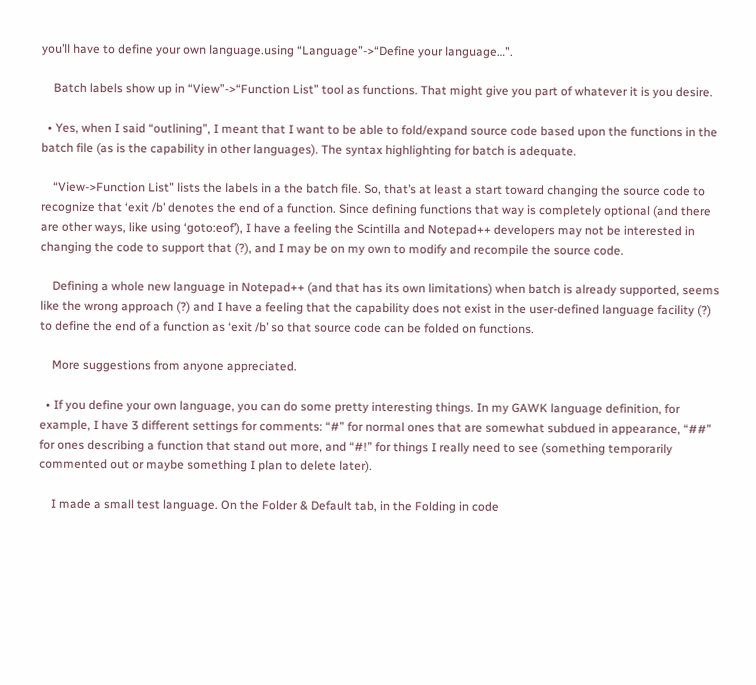you’ll have to define your own language.using “Language”->“Define your language…”.

    Batch labels show up in “View”->“Function List” tool as functions. That might give you part of whatever it is you desire.

  • Yes, when I said “outlining”, I meant that I want to be able to fold/expand source code based upon the functions in the batch file (as is the capability in other languages). The syntax highlighting for batch is adequate.

    “View->Function List” lists the labels in a the batch file. So, that’s at least a start toward changing the source code to recognize that ‘exit /b’ denotes the end of a function. Since defining functions that way is completely optional (and there are other ways, like using ‘goto:eof’), I have a feeling the Scintilla and Notepad++ developers may not be interested in changing the code to support that (?), and I may be on my own to modify and recompile the source code.

    Defining a whole new language in Notepad++ (and that has its own limitations) when batch is already supported, seems like the wrong approach (?) and I have a feeling that the capability does not exist in the user-defined language facility (?) to define the end of a function as ‘exit /b’ so that source code can be folded on functions.

    More suggestions from anyone appreciated.

  • If you define your own language, you can do some pretty interesting things. In my GAWK language definition, for example, I have 3 different settings for comments: “#” for normal ones that are somewhat subdued in appearance, “##” for ones describing a function that stand out more, and “#!” for things I really need to see (something temporarily commented out or maybe something I plan to delete later).

    I made a small test language. On the Folder & Default tab, in the Folding in code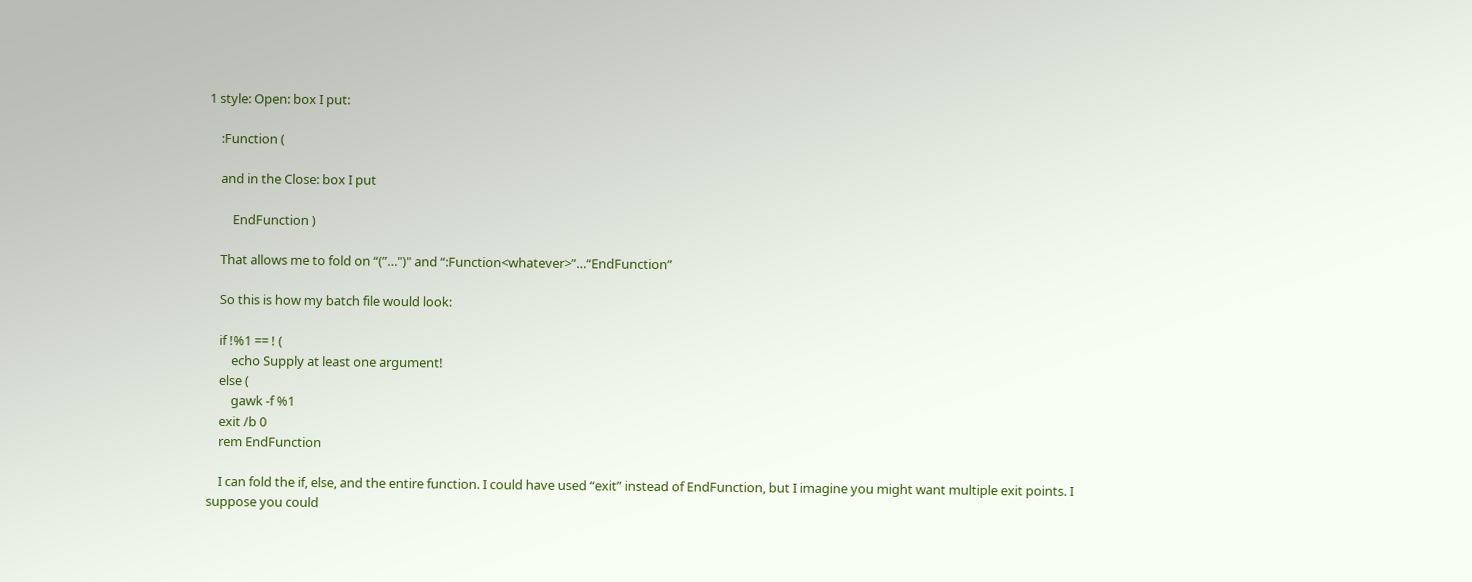1 style: Open: box I put:

    :Function (

    and in the Close: box I put

        EndFunction )

    That allows me to fold on “(”…")" and “:Function<whatever>”…“EndFunction”

    So this is how my batch file would look:

    if !%1 == ! (
        echo Supply at least one argument!
    else (
        gawk -f %1
    exit /b 0
    rem EndFunction

    I can fold the if, else, and the entire function. I could have used “exit” instead of EndFunction, but I imagine you might want multiple exit points. I suppose you could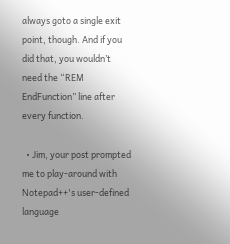always goto a single exit point, though. And if you did that, you wouldn’t need the “REM EndFunction” line after every function.

  • Jim, your post prompted me to play-around with Notepad++'s user-defined language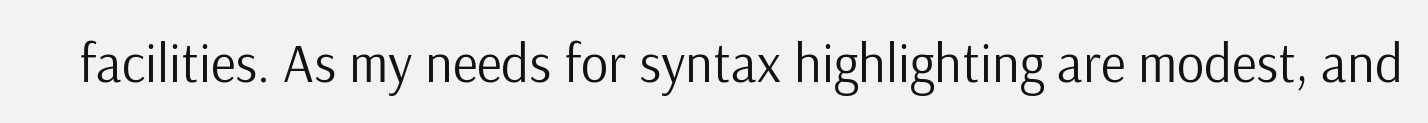facilities. As my needs for syntax highlighting are modest, and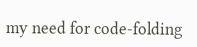my need for code-folding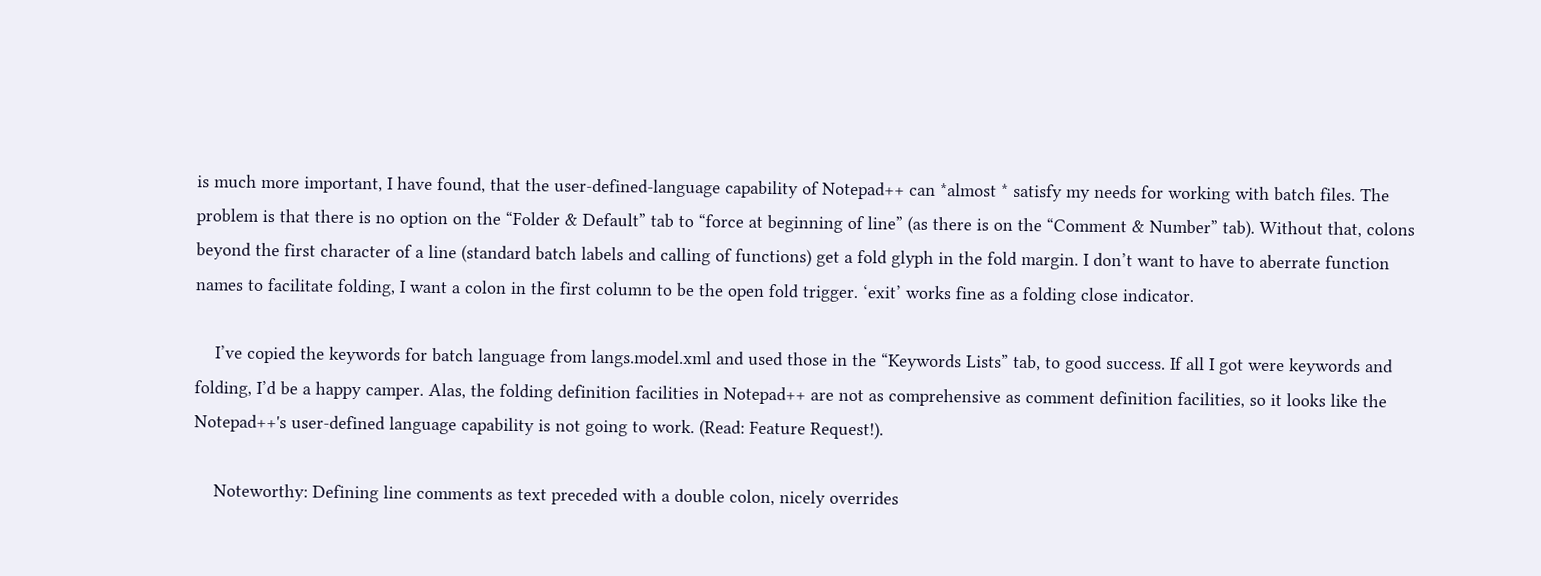is much more important, I have found, that the user-defined-language capability of Notepad++ can *almost * satisfy my needs for working with batch files. The problem is that there is no option on the “Folder & Default” tab to “force at beginning of line” (as there is on the “Comment & Number” tab). Without that, colons beyond the first character of a line (standard batch labels and calling of functions) get a fold glyph in the fold margin. I don’t want to have to aberrate function names to facilitate folding, I want a colon in the first column to be the open fold trigger. ‘exit’ works fine as a folding close indicator.

    I’ve copied the keywords for batch language from langs.model.xml and used those in the “Keywords Lists” tab, to good success. If all I got were keywords and folding, I’d be a happy camper. Alas, the folding definition facilities in Notepad++ are not as comprehensive as comment definition facilities, so it looks like the Notepad++'s user-defined language capability is not going to work. (Read: Feature Request!).

    Noteworthy: Defining line comments as text preceded with a double colon, nicely overrides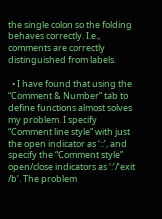the single colon so the folding behaves correctly. I.e., comments are correctly distinguished from labels.

  • I have found that using the “Comment & Number” tab to define functions almost solves my problem. I specify “Comment line style” with just the open indicator as ‘::’, and specify the “Comment style” open/close indicators as ‘:’/‘exit /b’. The problem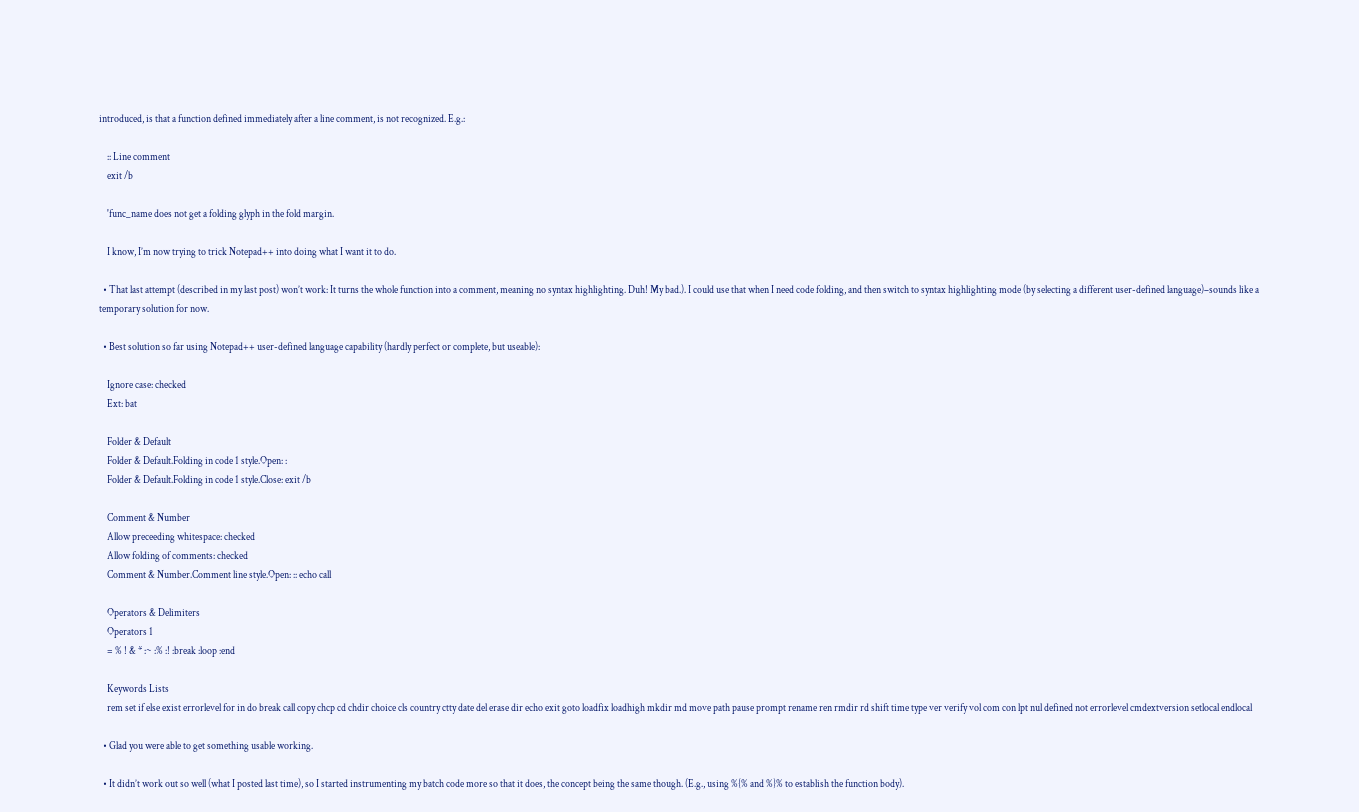introduced, is that a function defined immediately after a line comment, is not recognized. E.g.:

    :: Line comment
    exit /b

    'func_name does not get a folding glyph in the fold margin.

    I know, I’m now trying to trick Notepad++ into doing what I want it to do.

  • That last attempt (described in my last post) won’t work: It turns the whole function into a comment, meaning no syntax highlighting. Duh! My bad.). I could use that when I need code folding, and then switch to syntax highlighting mode (by selecting a different user-defined language)–sounds like a temporary solution for now.

  • Best solution so far using Notepad++ user-defined language capability (hardly perfect or complete, but useable):

    Ignore case: checked
    Ext: bat

    Folder & Default
    Folder & Default.Folding in code 1 style.Open: :
    Folder & Default.Folding in code 1 style.Close: exit /b

    Comment & Number
    Allow preceeding whitespace: checked
    Allow folding of comments: checked
    Comment & Number.Comment line style.Open: :: echo call

    Operators & Delimiters
    Operators 1
    = % ! & * :~ :% :! :break :loop :end

    Keywords Lists
    rem set if else exist errorlevel for in do break call copy chcp cd chdir choice cls country ctty date del erase dir echo exit goto loadfix loadhigh mkdir md move path pause prompt rename ren rmdir rd shift time type ver verify vol com con lpt nul defined not errorlevel cmdextversion setlocal endlocal

  • Glad you were able to get something usable working.

  • It didn’t work out so well (what I posted last time), so I started instrumenting my batch code more so that it does, the concept being the same though. (E.g., using %{% and %}% to establish the function body).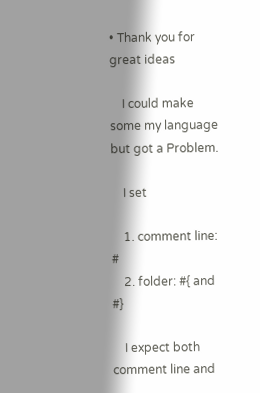• Thank you for great ideas

    I could make some my language but got a Problem.

    I set

    1. comment line: #
    2. folder: #{ and #}

    I expect both comment line and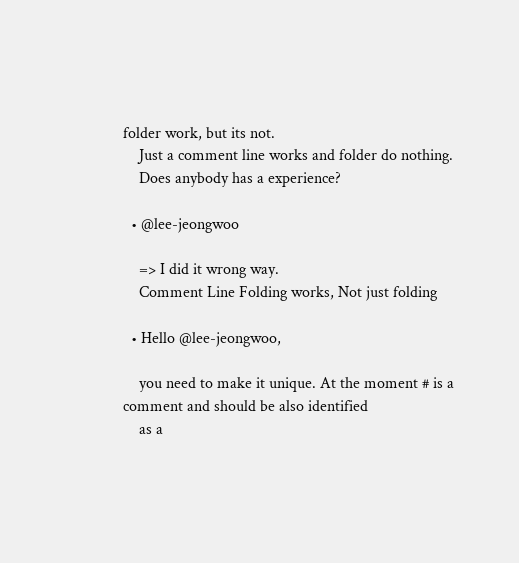folder work, but its not.
    Just a comment line works and folder do nothing.
    Does anybody has a experience?

  • @lee-jeongwoo

    => I did it wrong way.
    Comment Line Folding works, Not just folding

  • Hello @lee-jeongwoo,

    you need to make it unique. At the moment # is a comment and should be also identified
    as a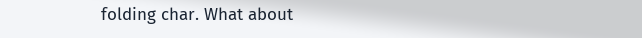folding char. What about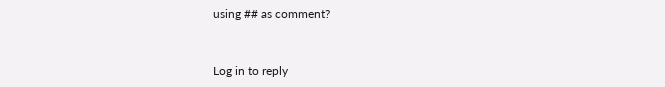using ## as comment?


Log in to reply